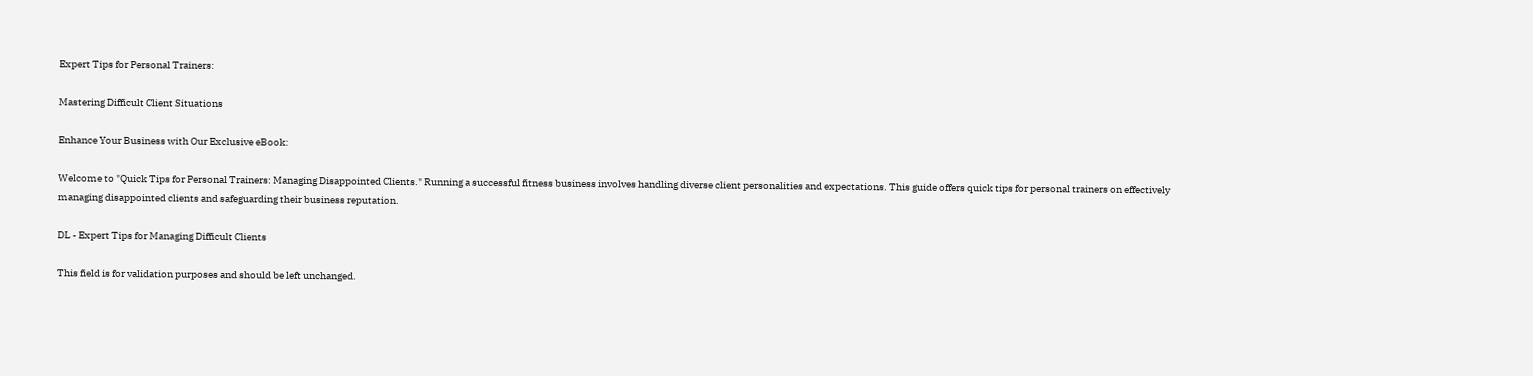Expert Tips for Personal Trainers:

Mastering Difficult Client Situations

Enhance Your Business with Our Exclusive eBook:

Welcome to "Quick Tips for Personal Trainers: Managing Disappointed Clients." Running a successful fitness business involves handling diverse client personalities and expectations. This guide offers quick tips for personal trainers on effectively managing disappointed clients and safeguarding their business reputation.

DL - Expert Tips for Managing Difficult Clients

This field is for validation purposes and should be left unchanged.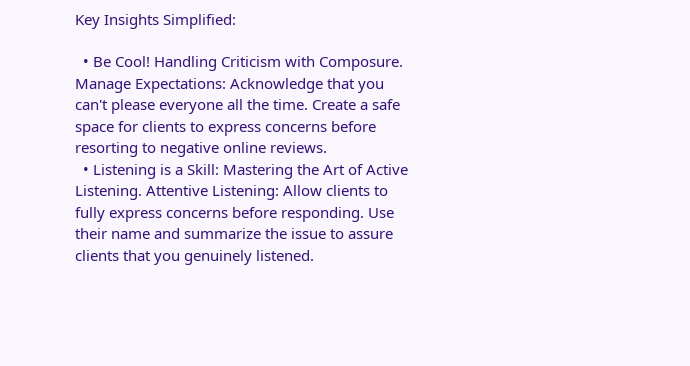Key Insights Simplified:

  • Be Cool! Handling Criticism with Composure. Manage Expectations: Acknowledge that you can't please everyone all the time. Create a safe space for clients to express concerns before resorting to negative online reviews.
  • Listening is a Skill: Mastering the Art of Active Listening. Attentive Listening: Allow clients to fully express concerns before responding. Use their name and summarize the issue to assure clients that you genuinely listened.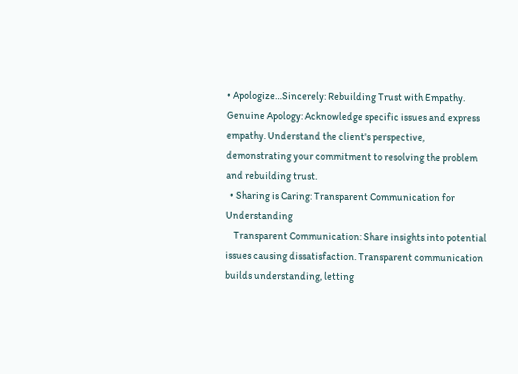• Apologize…Sincerely: Rebuilding Trust with Empathy. Genuine Apology: Acknowledge specific issues and express empathy. Understand the client's perspective, demonstrating your commitment to resolving the problem and rebuilding trust.
  • Sharing is Caring: Transparent Communication for Understanding
    Transparent Communication: Share insights into potential issues causing dissatisfaction. Transparent communication builds understanding, letting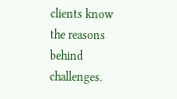clients know the reasons behind challenges.